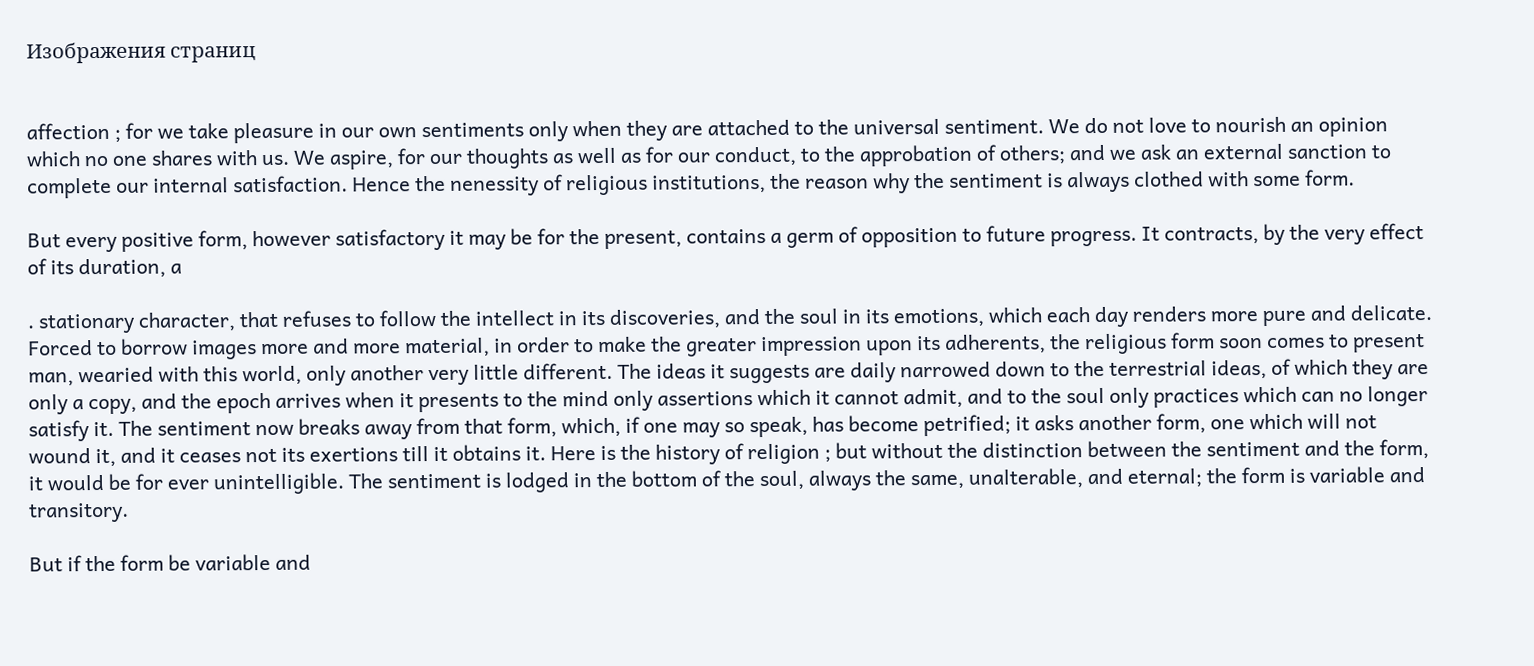Изображения страниц


affection ; for we take pleasure in our own sentiments only when they are attached to the universal sentiment. We do not love to nourish an opinion which no one shares with us. We aspire, for our thoughts as well as for our conduct, to the approbation of others; and we ask an external sanction to complete our internal satisfaction. Hence the nenessity of religious institutions, the reason why the sentiment is always clothed with some form.

But every positive form, however satisfactory it may be for the present, contains a germ of opposition to future progress. It contracts, by the very effect of its duration, a

. stationary character, that refuses to follow the intellect in its discoveries, and the soul in its emotions, which each day renders more pure and delicate. Forced to borrow images more and more material, in order to make the greater impression upon its adherents, the religious form soon comes to present man, wearied with this world, only another very little different. The ideas it suggests are daily narrowed down to the terrestrial ideas, of which they are only a copy, and the epoch arrives when it presents to the mind only assertions which it cannot admit, and to the soul only practices which can no longer satisfy it. The sentiment now breaks away from that form, which, if one may so speak, has become petrified; it asks another form, one which will not wound it, and it ceases not its exertions till it obtains it. Here is the history of religion ; but without the distinction between the sentiment and the form, it would be for ever unintelligible. The sentiment is lodged in the bottom of the soul, always the same, unalterable, and eternal; the form is variable and transitory.

But if the form be variable and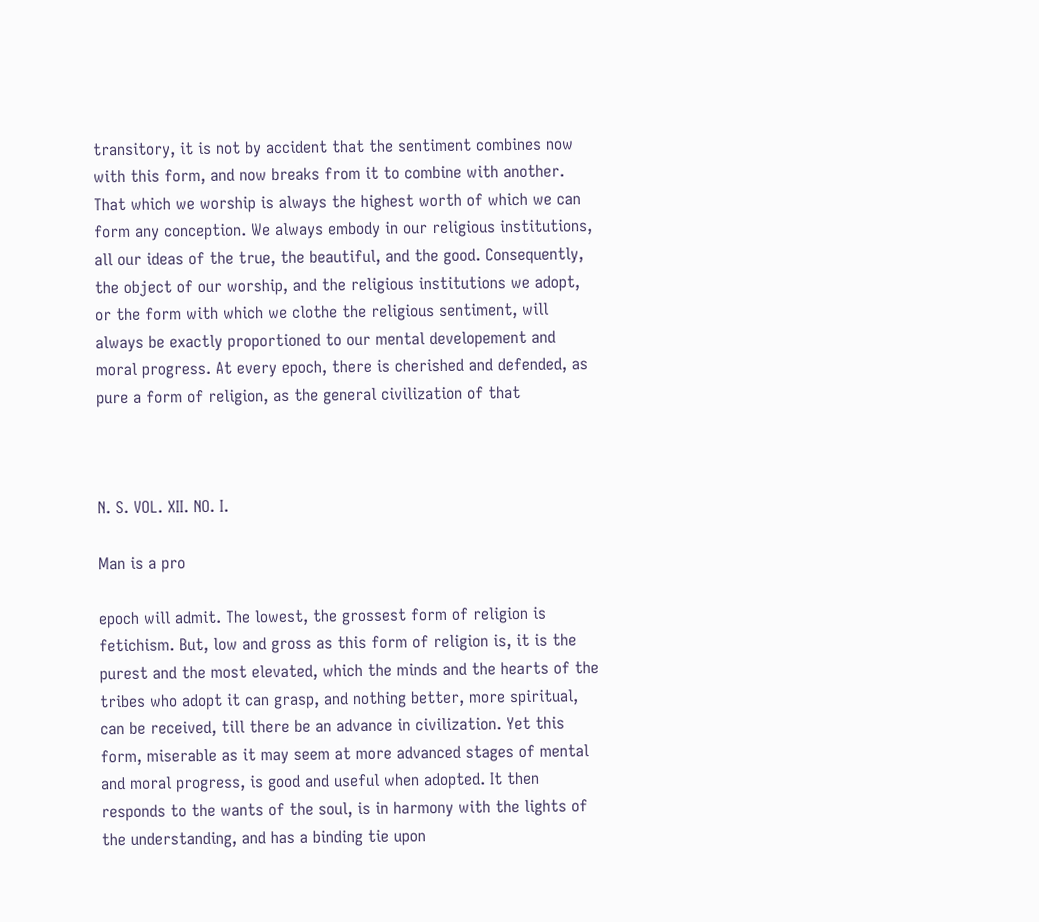transitory, it is not by accident that the sentiment combines now with this form, and now breaks from it to combine with another. That which we worship is always the highest worth of which we can form any conception. We always embody in our religious institutions, all our ideas of the true, the beautiful, and the good. Consequently, the object of our worship, and the religious institutions we adopt, or the form with which we clothe the religious sentiment, will always be exactly proportioned to our mental developement and moral progress. At every epoch, there is cherished and defended, as pure a form of religion, as the general civilization of that



N. S. VOL. XII. NO. I.

Man is a pro

epoch will admit. The lowest, the grossest form of religion is fetichism. But, low and gross as this form of religion is, it is the purest and the most elevated, which the minds and the hearts of the tribes who adopt it can grasp, and nothing better, more spiritual, can be received, till there be an advance in civilization. Yet this form, miserable as it may seem at more advanced stages of mental and moral progress, is good and useful when adopted. It then responds to the wants of the soul, is in harmony with the lights of the understanding, and has a binding tie upon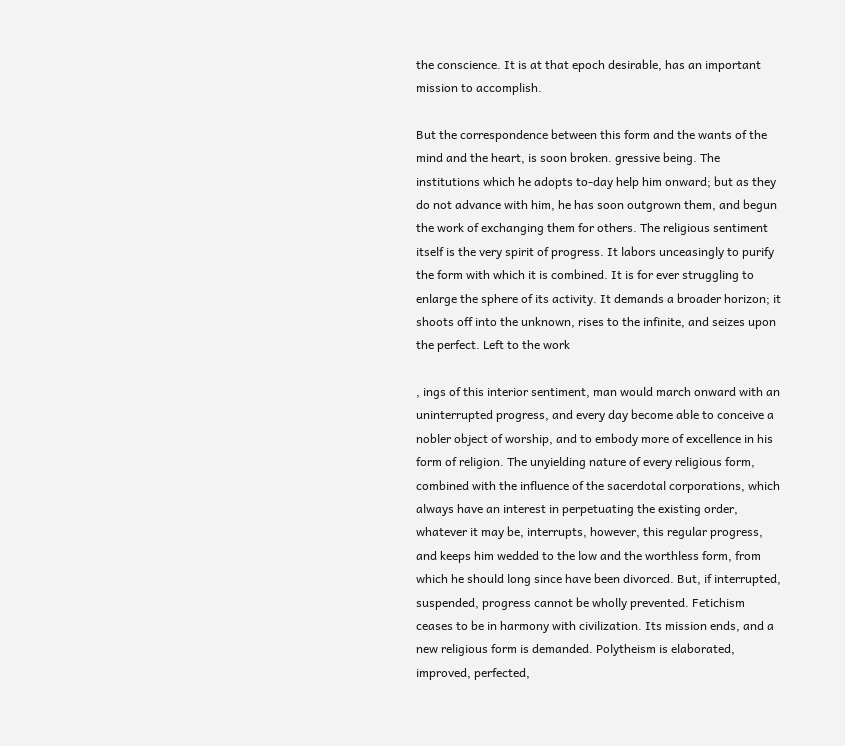the conscience. It is at that epoch desirable, has an important mission to accomplish.

But the correspondence between this form and the wants of the mind and the heart, is soon broken. gressive being. The institutions which he adopts to-day help him onward; but as they do not advance with him, he has soon outgrown them, and begun the work of exchanging them for others. The religious sentiment itself is the very spirit of progress. It labors unceasingly to purify the form with which it is combined. It is for ever struggling to enlarge the sphere of its activity. It demands a broader horizon; it shoots off into the unknown, rises to the infinite, and seizes upon the perfect. Left to the work

, ings of this interior sentiment, man would march onward with an uninterrupted progress, and every day become able to conceive a nobler object of worship, and to embody more of excellence in his form of religion. The unyielding nature of every religious form, combined with the influence of the sacerdotal corporations, which always have an interest in perpetuating the existing order, whatever it may be, interrupts, however, this regular progress, and keeps him wedded to the low and the worthless form, from which he should long since have been divorced. But, if interrupted, suspended, progress cannot be wholly prevented. Fetichism ceases to be in harmony with civilization. Its mission ends, and a new religious form is demanded. Polytheism is elaborated, improved, perfected,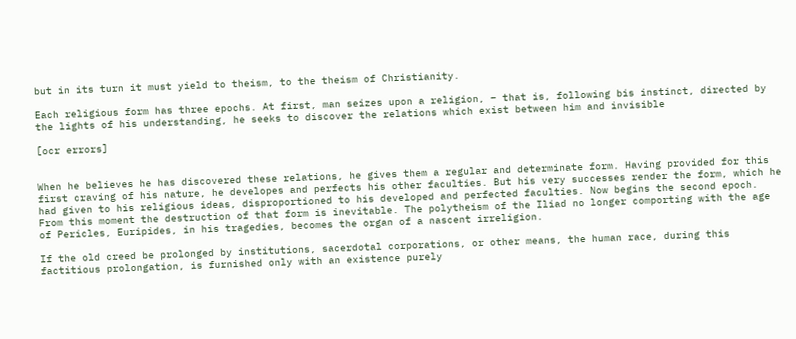but in its turn it must yield to theism, to the theism of Christianity.

Each religious form has three epochs. At first, man seizes upon a religion, – that is, following bis instinct, directed by the lights of his understanding, he seeks to discover the relations which exist between him and invisible

[ocr errors]


When he believes he has discovered these relations, he gives them a regular and determinate form. Having provided for this first craving of his nature, he developes and perfects his other faculties. But his very successes render the form, which he had given to his religious ideas, disproportioned to his developed and perfected faculties. Now begins the second epoch. From this moment the destruction of that form is inevitable. The polytheism of the Iliad no longer comporting with the age of Pericles, Euripides, in his tragedies, becomes the organ of a nascent irreligion.

If the old creed be prolonged by institutions, sacerdotal corporations, or other means, the human race, during this factitious prolongation, is furnished only with an existence purely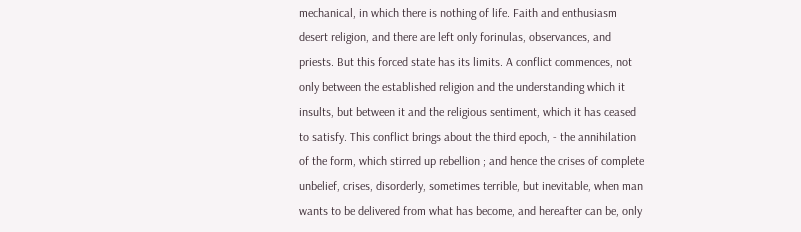mechanical, in which there is nothing of life. Faith and enthusiasm desert religion, and there are left only forinulas, observances, and priests. But this forced state has its limits. A conflict commences, not only between the established religion and the understanding which it insults, but between it and the religious sentiment, which it has ceased to satisfy. This conflict brings about the third epoch, - the annihilation of the form, which stirred up rebellion ; and hence the crises of complete unbelief, crises, disorderly, sometimes terrible, but inevitable, when man wants to be delivered from what has become, and hereafter can be, only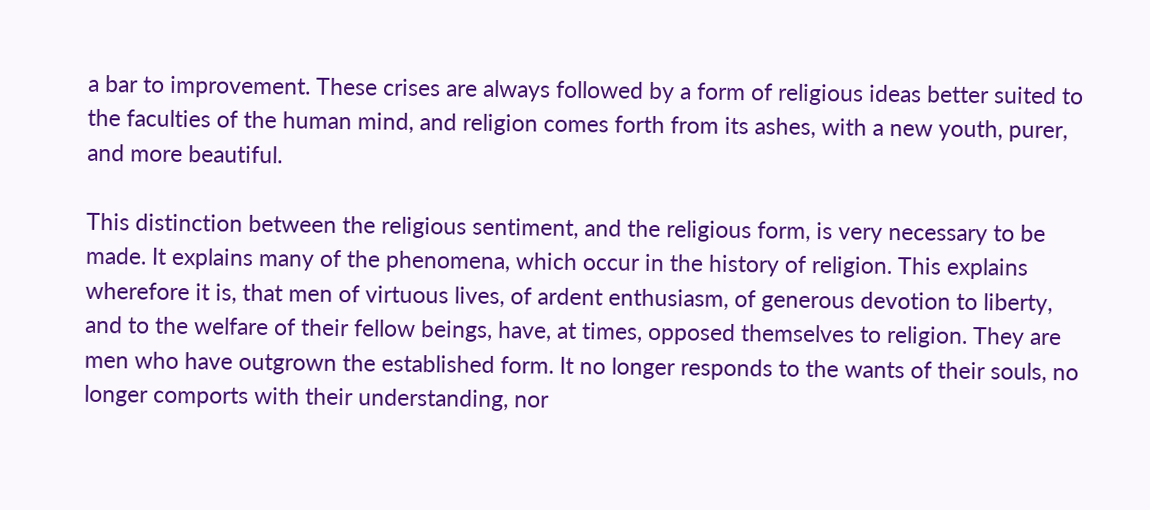a bar to improvement. These crises are always followed by a form of religious ideas better suited to the faculties of the human mind, and religion comes forth from its ashes, with a new youth, purer, and more beautiful.

This distinction between the religious sentiment, and the religious form, is very necessary to be made. It explains many of the phenomena, which occur in the history of religion. This explains wherefore it is, that men of virtuous lives, of ardent enthusiasm, of generous devotion to liberty, and to the welfare of their fellow beings, have, at times, opposed themselves to religion. They are men who have outgrown the established form. It no longer responds to the wants of their souls, no longer comports with their understanding, nor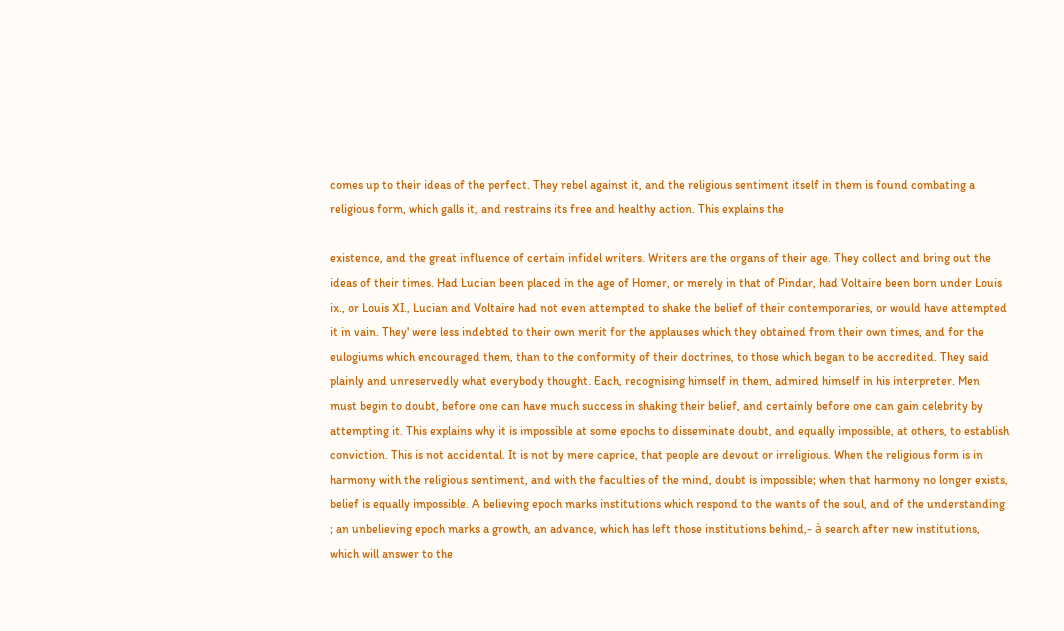comes up to their ideas of the perfect. They rebel against it, and the religious sentiment itself in them is found combating a religious form, which galls it, and restrains its free and healthy action. This explains the

existence, and the great influence of certain infidel writers. Writers are the organs of their age. They collect and bring out the ideas of their times. Had Lucian been placed in the age of Homer, or merely in that of Pindar, had Voltaire been born under Louis ix., or Louis XI., Lucian and Voltaire had not even attempted to shake the belief of their contemporaries, or would have attempted it in vain. They' were less indebted to their own merit for the applauses which they obtained from their own times, and for the eulogiums which encouraged them, than to the conformity of their doctrines, to those which began to be accredited. They said plainly and unreservedly what everybody thought. Each, recognising himself in them, admired himself in his interpreter. Men must begin to doubt, before one can have much success in shaking their belief, and certainly before one can gain celebrity by attempting it. This explains why it is impossible at some epochs to disseminate doubt, and equally impossible, at others, to establish conviction. This is not accidental. It is not by mere caprice, that people are devout or irreligious. When the religious form is in harmony with the religious sentiment, and with the faculties of the mind, doubt is impossible; when that harmony no longer exists, belief is equally impossible. A believing epoch marks institutions which respond to the wants of the soul, and of the understanding ; an unbelieving epoch marks a growth, an advance, which has left those institutions behind,- à search after new institutions, which will answer to the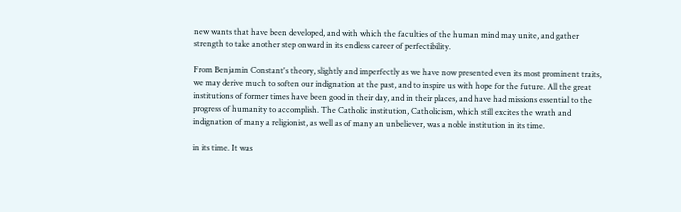new wants that have been developed, and with which the faculties of the human mind may unite, and gather strength to take another step onward in its endless career of perfectibility.

From Benjamin Constant's theory, slightly and imperfectly as we have now presented even its most prominent traits, we may derive much to soften our indignation at the past, and to inspire us with hope for the future. All the great institutions of former times have been good in their day, and in their places, and have had missions essential to the progress of humanity to accomplish. The Catholic institution, Catholicism, which still excites the wrath and indignation of many a religionist, as well as of many an unbeliever, was a noble institution in its time.

in its time. It was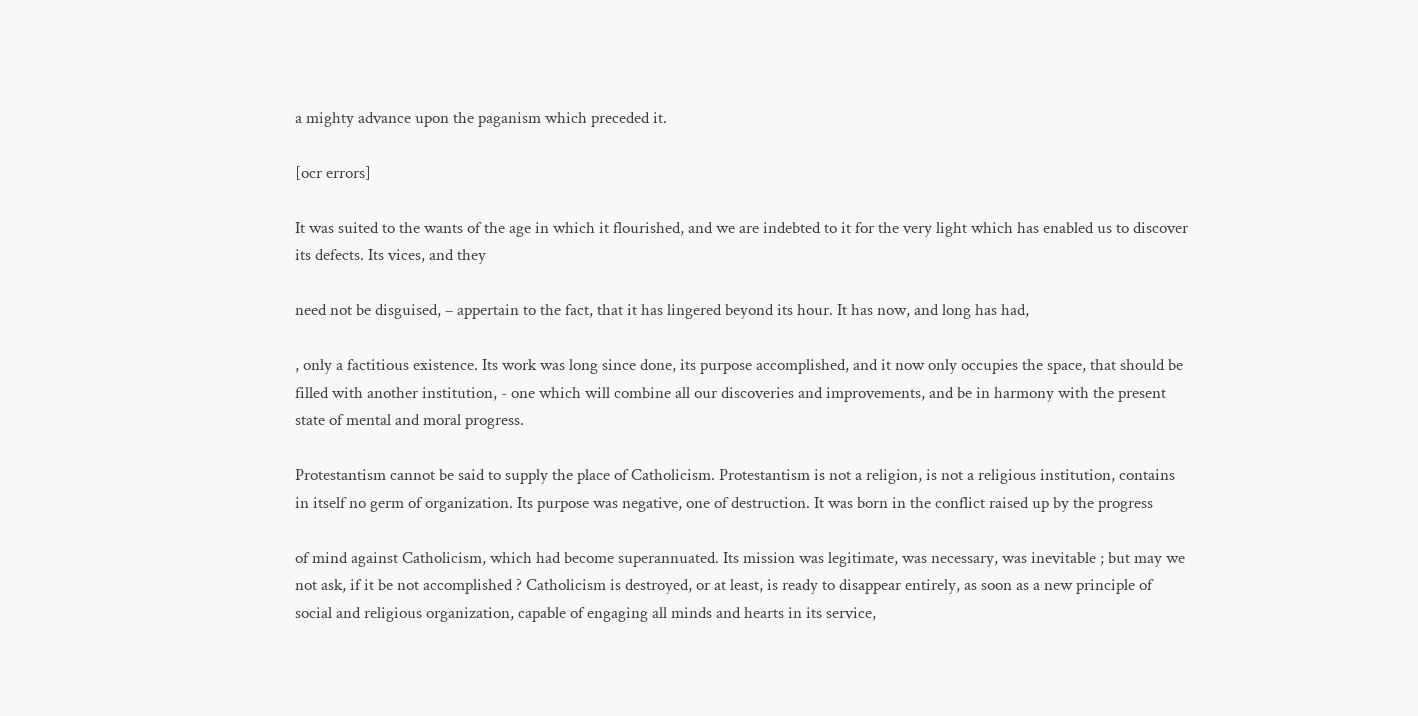a mighty advance upon the paganism which preceded it.

[ocr errors]

It was suited to the wants of the age in which it flourished, and we are indebted to it for the very light which has enabled us to discover its defects. Its vices, and they

need not be disguised, – appertain to the fact, that it has lingered beyond its hour. It has now, and long has had,

, only a factitious existence. Its work was long since done, its purpose accomplished, and it now only occupies the space, that should be filled with another institution, - one which will combine all our discoveries and improvements, and be in harmony with the present state of mental and moral progress.

Protestantism cannot be said to supply the place of Catholicism. Protestantism is not a religion, is not a religious institution, contains in itself no germ of organization. Its purpose was negative, one of destruction. It was born in the conflict raised up by the progress

of mind against Catholicism, which had become superannuated. Its mission was legitimate, was necessary, was inevitable ; but may we not ask, if it be not accomplished ? Catholicism is destroyed, or at least, is ready to disappear entirely, as soon as a new principle of social and religious organization, capable of engaging all minds and hearts in its service,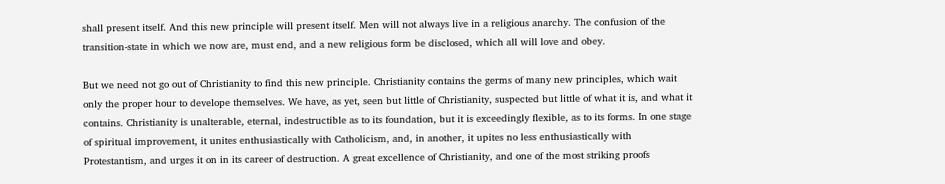shall present itself. And this new principle will present itself. Men will not always live in a religious anarchy. The confusion of the transition-state in which we now are, must end, and a new religious form be disclosed, which all will love and obey.

But we need not go out of Christianity to find this new principle. Christianity contains the germs of many new principles, which wait only the proper hour to develope themselves. We have, as yet, seen but little of Christianity, suspected but little of what it is, and what it contains. Christianity is unalterable, eternal, indestructible as to its foundation, but it is exceedingly flexible, as to its forms. In one stage of spiritual improvement, it unites enthusiastically with Catholicism, and, in another, it upites no less enthusiastically with Protestantism, and urges it on in its career of destruction. A great excellence of Christianity, and one of the most striking proofs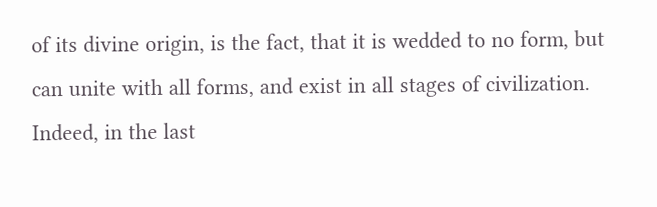of its divine origin, is the fact, that it is wedded to no form, but can unite with all forms, and exist in all stages of civilization. Indeed, in the last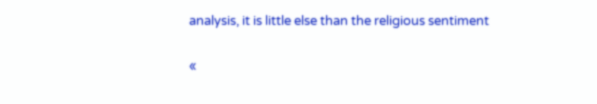analysis, it is little else than the religious sentiment

«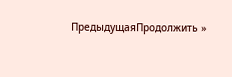ПредыдущаяПродолжить »